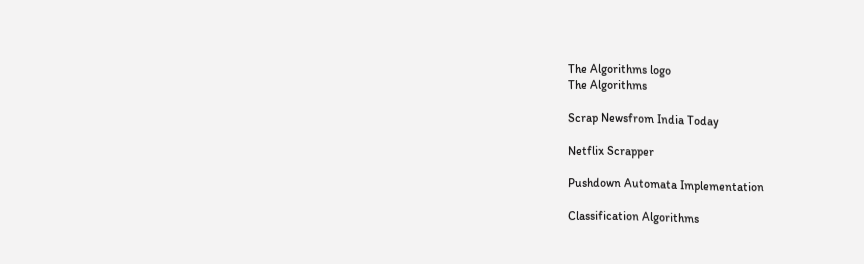The Algorithms logo
The Algorithms

Scrap Newsfrom India Today

Netflix Scrapper

Pushdown Automata Implementation

Classification Algorithms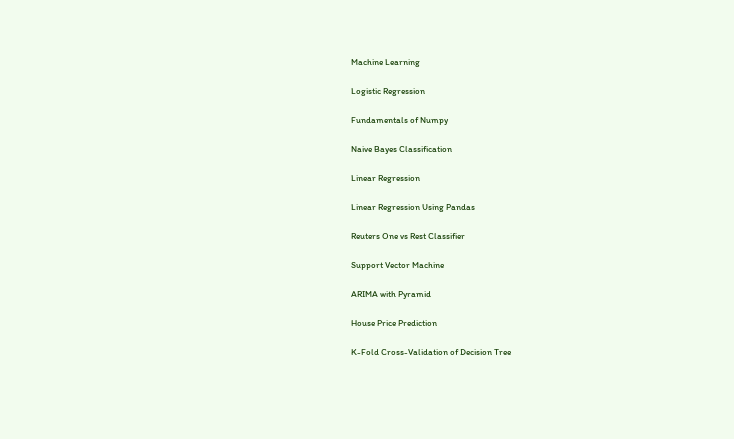Machine Learning

Logistic Regression

Fundamentals of Numpy

Naive Bayes Classification

Linear Regression

Linear Regression Using Pandas

Reuters One vs Rest Classifier

Support Vector Machine

ARIMA with Pyramid

House Price Prediction

K-Fold Cross-Validation of Decision Tree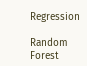Regression

Random Forest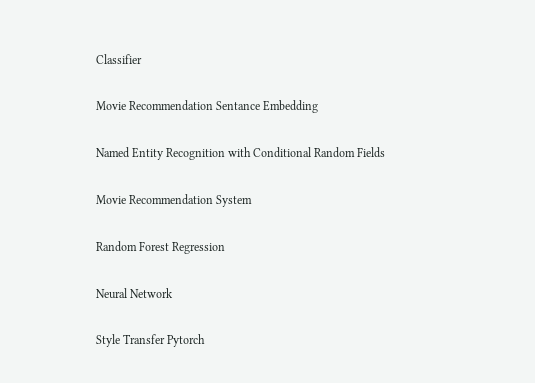Classifier

Movie Recommendation Sentance Embedding

Named Entity Recognition with Conditional Random Fields

Movie Recommendation System

Random Forest Regression

Neural Network

Style Transfer Pytorch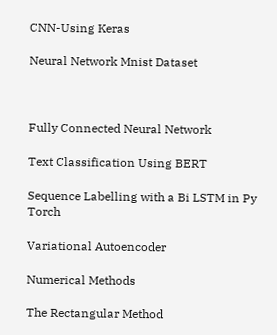CNN-Using Keras

Neural Network Mnist Dataset



Fully Connected Neural Network

Text Classification Using BERT

Sequence Labelling with a Bi LSTM in Py Torch

Variational Autoencoder

Numerical Methods

The Rectangular Method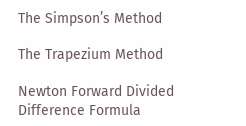The Simpson’s Method

The Trapezium Method

Newton Forward Divided Difference Formula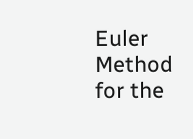Euler Method for the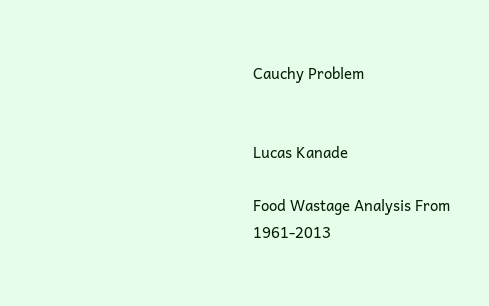Cauchy Problem


Lucas Kanade

Food Wastage Analysis From 1961-2013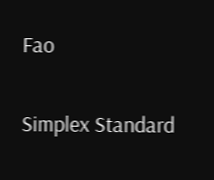Fao

Simplex Standard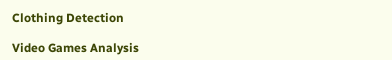Clothing Detection

Video Games Analysis